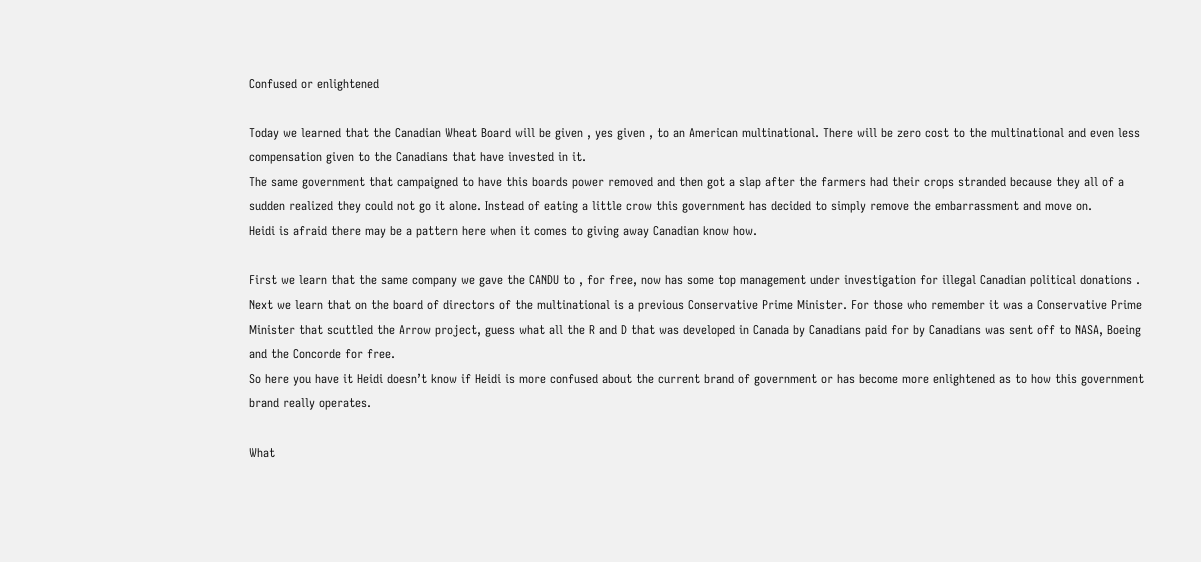Confused or enlightened

Today we learned that the Canadian Wheat Board will be given , yes given , to an American multinational. There will be zero cost to the multinational and even less compensation given to the Canadians that have invested in it.
The same government that campaigned to have this boards power removed and then got a slap after the farmers had their crops stranded because they all of a sudden realized they could not go it alone. Instead of eating a little crow this government has decided to simply remove the embarrassment and move on.
Heidi is afraid there may be a pattern here when it comes to giving away Canadian know how.

First we learn that the same company we gave the CANDU to , for free, now has some top management under investigation for illegal Canadian political donations . Next we learn that on the board of directors of the multinational is a previous Conservative Prime Minister. For those who remember it was a Conservative Prime Minister that scuttled the Arrow project, guess what all the R and D that was developed in Canada by Canadians paid for by Canadians was sent off to NASA, Boeing and the Concorde for free.
So here you have it Heidi doesn’t know if Heidi is more confused about the current brand of government or has become more enlightened as to how this government brand really operates.

What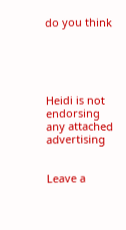do you think





Heidi is not endorsing any attached advertising


Leave a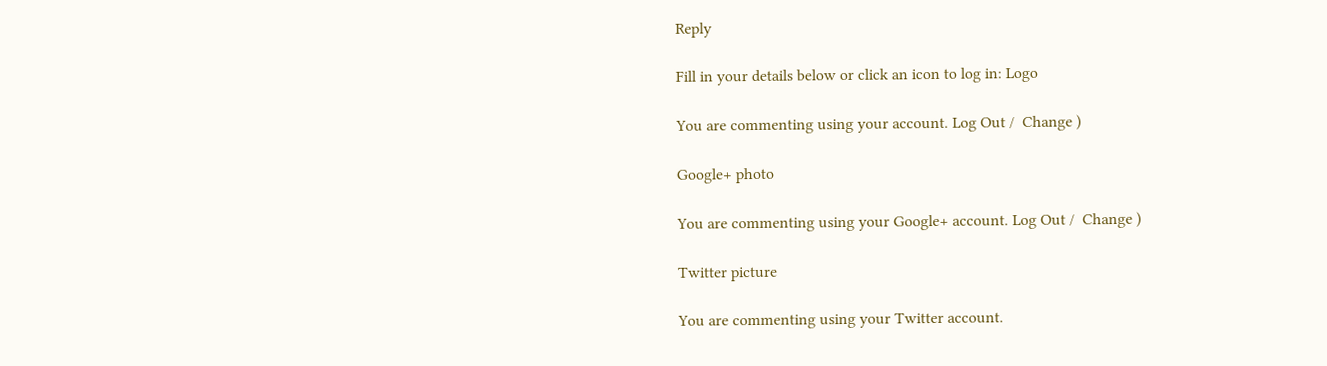Reply

Fill in your details below or click an icon to log in: Logo

You are commenting using your account. Log Out /  Change )

Google+ photo

You are commenting using your Google+ account. Log Out /  Change )

Twitter picture

You are commenting using your Twitter account.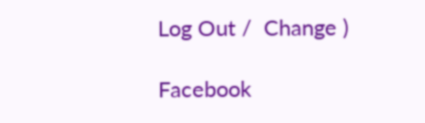Log Out /  Change )

Facebook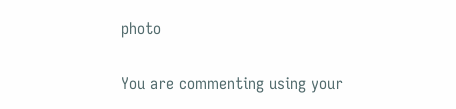photo

You are commenting using your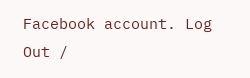Facebook account. Log Out /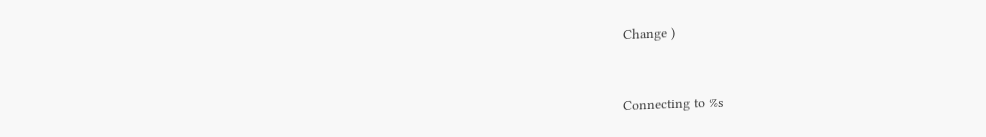Change )


Connecting to %s